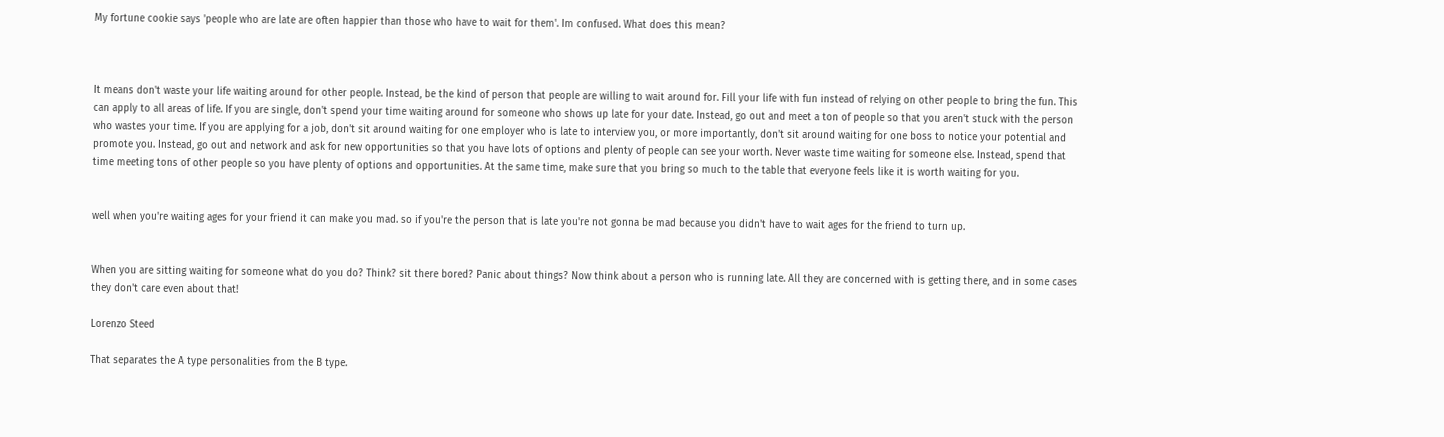My fortune cookie says 'people who are late are often happier than those who have to wait for them'. Im confused. What does this mean?



It means don't waste your life waiting around for other people. Instead, be the kind of person that people are willing to wait around for. Fill your life with fun instead of relying on other people to bring the fun. This can apply to all areas of life. If you are single, don't spend your time waiting around for someone who shows up late for your date. Instead, go out and meet a ton of people so that you aren't stuck with the person who wastes your time. If you are applying for a job, don't sit around waiting for one employer who is late to interview you, or more importantly, don't sit around waiting for one boss to notice your potential and promote you. Instead, go out and network and ask for new opportunities so that you have lots of options and plenty of people can see your worth. Never waste time waiting for someone else. Instead, spend that time meeting tons of other people so you have plenty of options and opportunities. At the same time, make sure that you bring so much to the table that everyone feels like it is worth waiting for you.


well when you're waiting ages for your friend it can make you mad. so if you're the person that is late you're not gonna be mad because you didn't have to wait ages for the friend to turn up.


When you are sitting waiting for someone what do you do? Think? sit there bored? Panic about things? Now think about a person who is running late. All they are concerned with is getting there, and in some cases they don't care even about that!

Lorenzo Steed

That separates the A type personalities from the B type.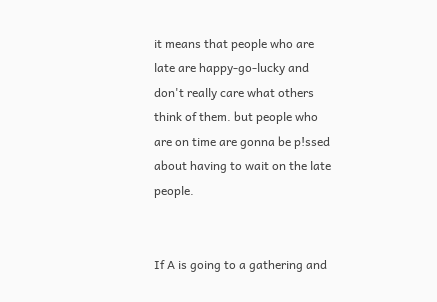it means that people who are late are happy-go-lucky and don't really care what others think of them. but people who are on time are gonna be p!ssed about having to wait on the late people.


If A is going to a gathering and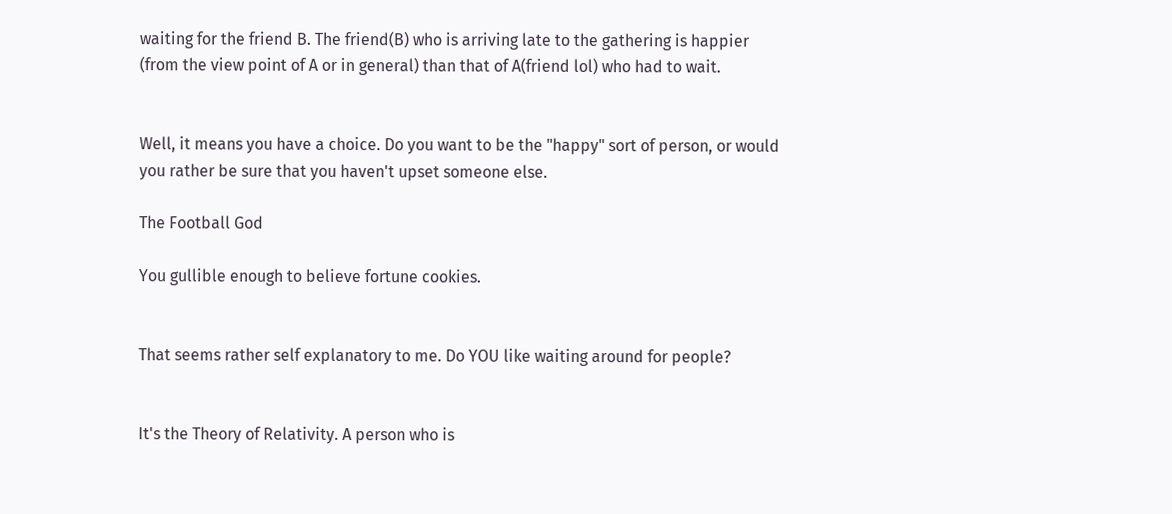waiting for the friend B. The friend(B) who is arriving late to the gathering is happier (from the view point of A or in general) than that of A(friend lol) who had to wait.


Well, it means you have a choice. Do you want to be the "happy" sort of person, or would you rather be sure that you haven't upset someone else.

The Football God

You gullible enough to believe fortune cookies.


That seems rather self explanatory to me. Do YOU like waiting around for people?


It's the Theory of Relativity. A person who is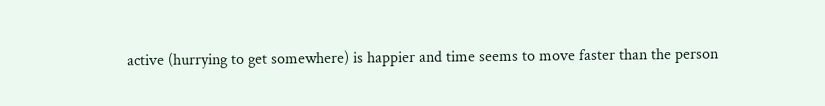active (hurrying to get somewhere) is happier and time seems to move faster than the person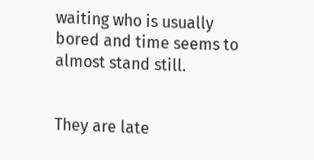waiting who is usually bored and time seems to almost stand still.


They are late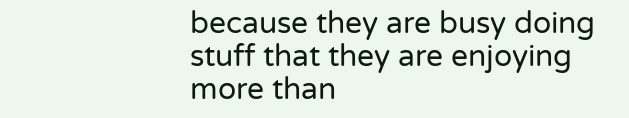because they are busy doing stuff that they are enjoying more than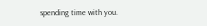spending time with you.